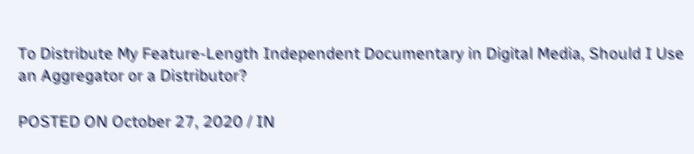To Distribute My Feature-Length Independent Documentary in Digital Media, Should I Use an Aggregator or a Distributor?

POSTED ON October 27, 2020 / IN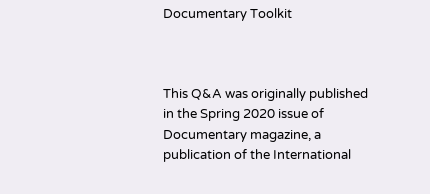Documentary Toolkit



This Q&A was originally published in the Spring 2020 issue of Documentary magazine, a publication of the International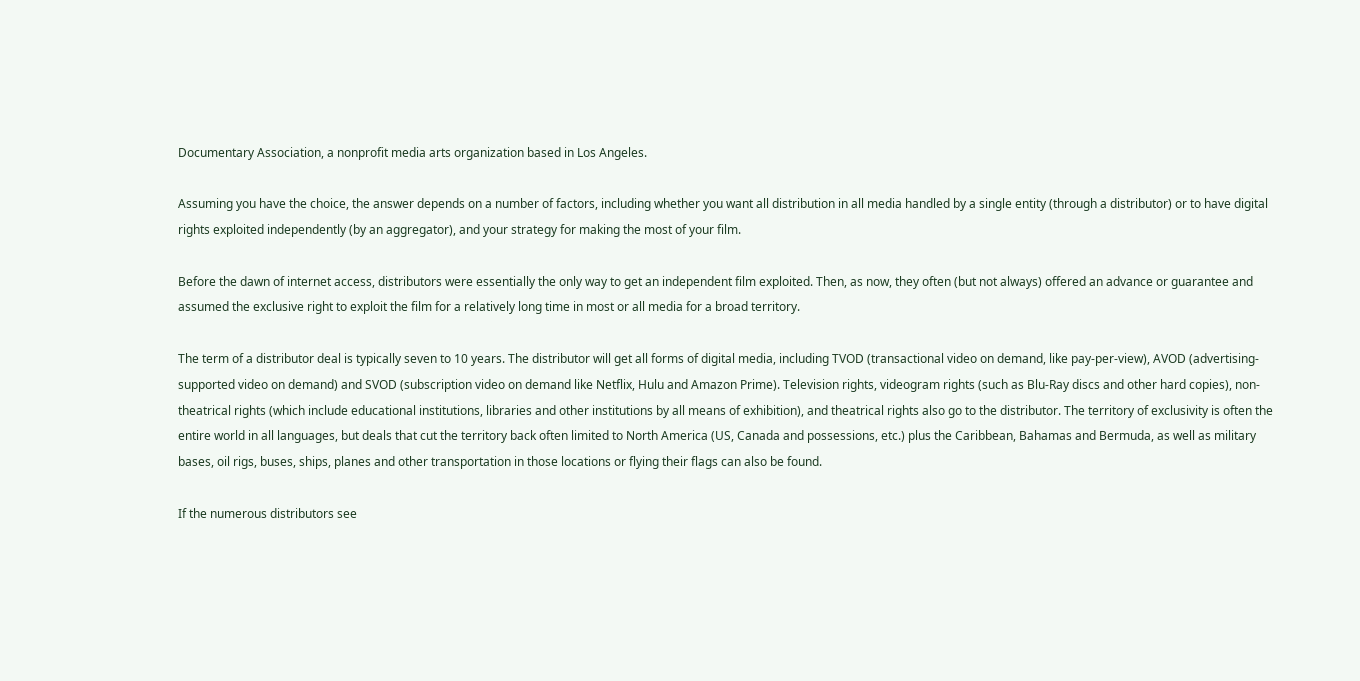Documentary Association, a nonprofit media arts organization based in Los Angeles.

Assuming you have the choice, the answer depends on a number of factors, including whether you want all distribution in all media handled by a single entity (through a distributor) or to have digital rights exploited independently (by an aggregator), and your strategy for making the most of your film.

Before the dawn of internet access, distributors were essentially the only way to get an independent film exploited. Then, as now, they often (but not always) offered an advance or guarantee and assumed the exclusive right to exploit the film for a relatively long time in most or all media for a broad territory.

The term of a distributor deal is typically seven to 10 years. The distributor will get all forms of digital media, including TVOD (transactional video on demand, like pay-per-view), AVOD (advertising-supported video on demand) and SVOD (subscription video on demand like Netflix, Hulu and Amazon Prime). Television rights, videogram rights (such as Blu-Ray discs and other hard copies), non-theatrical rights (which include educational institutions, libraries and other institutions by all means of exhibition), and theatrical rights also go to the distributor. The territory of exclusivity is often the entire world in all languages, but deals that cut the territory back often limited to North America (US, Canada and possessions, etc.) plus the Caribbean, Bahamas and Bermuda, as well as military bases, oil rigs, buses, ships, planes and other transportation in those locations or flying their flags can also be found.

If the numerous distributors see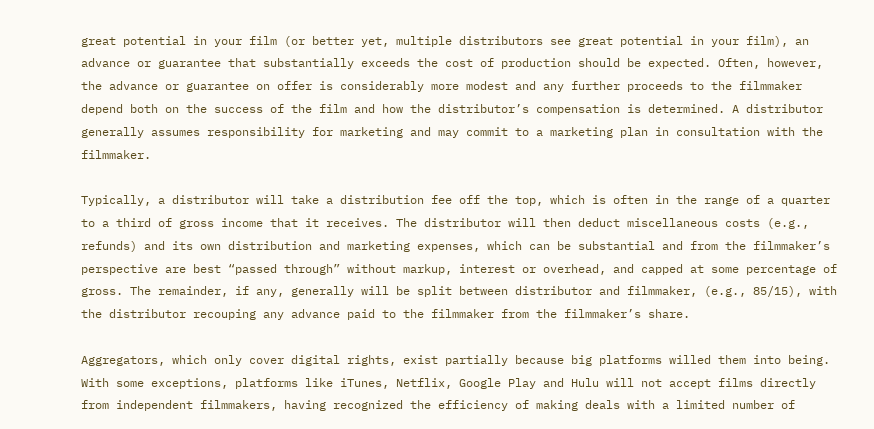great potential in your film (or better yet, multiple distributors see great potential in your film), an advance or guarantee that substantially exceeds the cost of production should be expected. Often, however, the advance or guarantee on offer is considerably more modest and any further proceeds to the filmmaker depend both on the success of the film and how the distributor’s compensation is determined. A distributor generally assumes responsibility for marketing and may commit to a marketing plan in consultation with the filmmaker.

Typically, a distributor will take a distribution fee off the top, which is often in the range of a quarter to a third of gross income that it receives. The distributor will then deduct miscellaneous costs (e.g., refunds) and its own distribution and marketing expenses, which can be substantial and from the filmmaker’s perspective are best “passed through” without markup, interest or overhead, and capped at some percentage of gross. The remainder, if any, generally will be split between distributor and filmmaker, (e.g., 85/15), with the distributor recouping any advance paid to the filmmaker from the filmmaker’s share.

Aggregators, which only cover digital rights, exist partially because big platforms willed them into being. With some exceptions, platforms like iTunes, Netflix, Google Play and Hulu will not accept films directly from independent filmmakers, having recognized the efficiency of making deals with a limited number of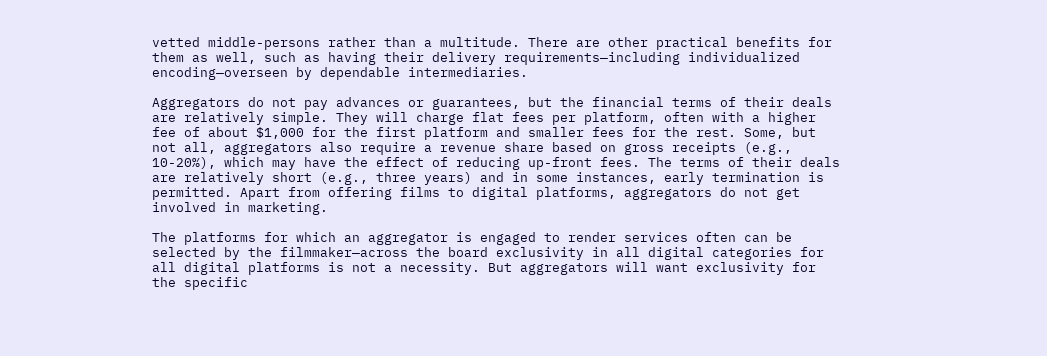vetted middle-persons rather than a multitude. There are other practical benefits for them as well, such as having their delivery requirements—including individualized encoding—overseen by dependable intermediaries.

Aggregators do not pay advances or guarantees, but the financial terms of their deals are relatively simple. They will charge flat fees per platform, often with a higher fee of about $1,000 for the first platform and smaller fees for the rest. Some, but not all, aggregators also require a revenue share based on gross receipts (e.g., 10-20%), which may have the effect of reducing up-front fees. The terms of their deals are relatively short (e.g., three years) and in some instances, early termination is permitted. Apart from offering films to digital platforms, aggregators do not get involved in marketing.

The platforms for which an aggregator is engaged to render services often can be selected by the filmmaker—across the board exclusivity in all digital categories for all digital platforms is not a necessity. But aggregators will want exclusivity for the specific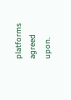platforms agreed upon.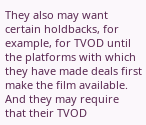They also may want certain holdbacks, for example, for TVOD until the platforms with which they have made deals first make the film available. And they may require that their TVOD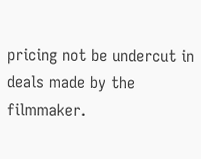pricing not be undercut in deals made by the filmmaker.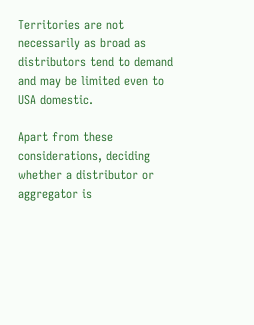Territories are not necessarily as broad as distributors tend to demand and may be limited even to USA domestic.

Apart from these considerations, deciding whether a distributor or aggregator is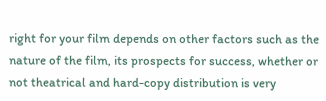right for your film depends on other factors such as the nature of the film, its prospects for success, whether or not theatrical and hard-copy distribution is very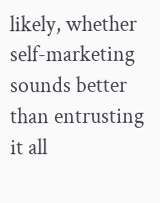likely, whether self-marketing sounds better than entrusting it all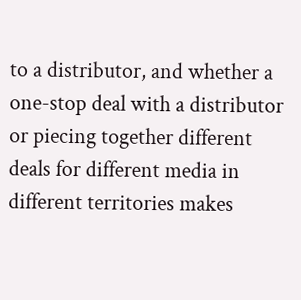to a distributor, and whether a one-stop deal with a distributor or piecing together different deals for different media in different territories makes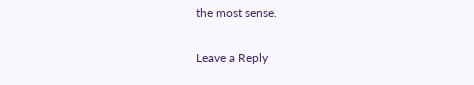the most sense.

Leave a Reply